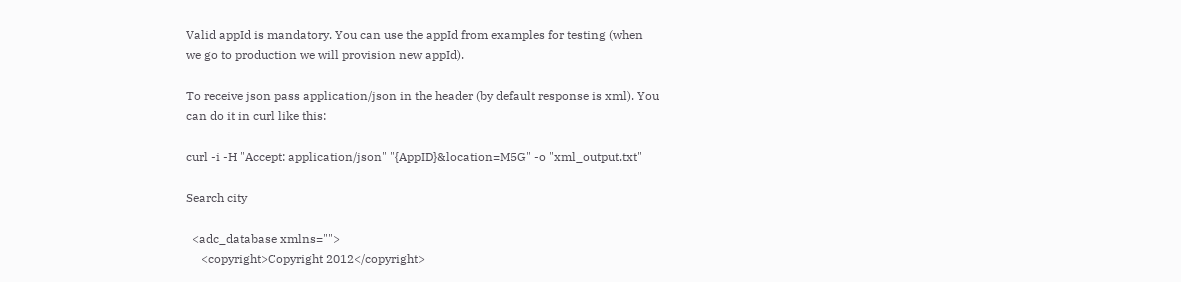Valid appId is mandatory. You can use the appId from examples for testing (when we go to production we will provision new appId).

To receive json pass application/json in the header (by default response is xml). You can do it in curl like this:

curl -i -H "Accept: application/json" "{AppID}&location=M5G" -o "xml_output.txt"

Search city

  <adc_database xmlns="">
     <copyright>Copyright 2012</copyright>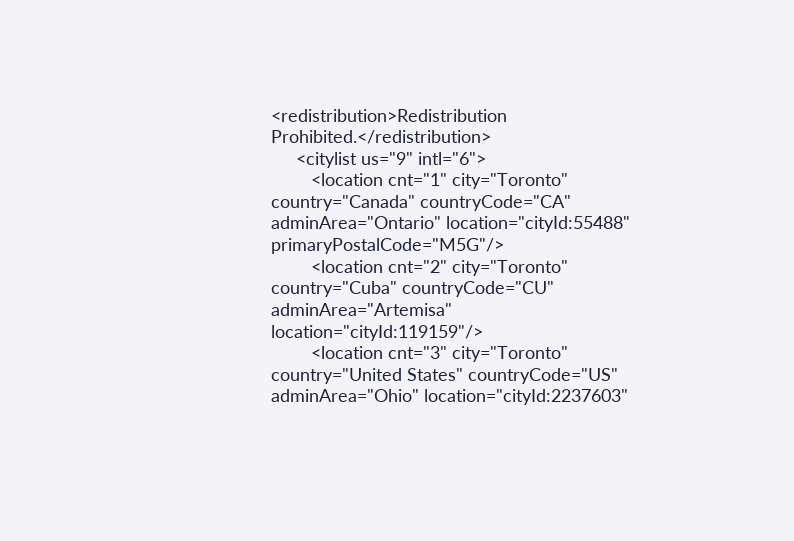<redistribution>Redistribution Prohibited.</redistribution>
     <citylist us="9" intl="6">
        <location cnt="1" city="Toronto" country="Canada" countryCode="CA" adminArea="Ontario" location="cityId:55488" primaryPostalCode="M5G"/>
        <location cnt="2" city="Toronto" country="Cuba" countryCode="CU" adminArea="Artemisa" location="cityId:119159"/>
        <location cnt="3" city="Toronto" country="United States" countryCode="US" adminArea="Ohio" location="cityId:2237603"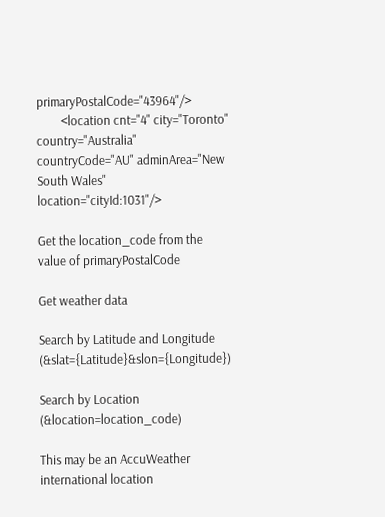primaryPostalCode="43964"/>
        <location cnt="4" city="Toronto" country="Australia" countryCode="AU" adminArea="New South Wales" location="cityId:1031"/>

Get the location_code from the value of primaryPostalCode

Get weather data

Search by Latitude and Longitude (&slat={Latitude}&slon={Longitude})

Search by Location (&location=location_code)

This may be an AccuWeather international location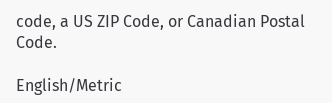code, a US ZIP Code, or Canadian Postal Code.

English/Metric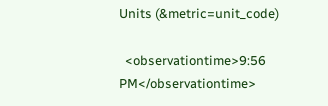Units (&metric=unit_code)

  <observationtime>9:56 PM</observationtime>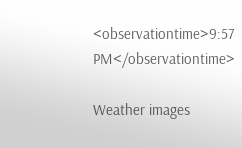<observationtime>9:57 PM</observationtime>

Weather images